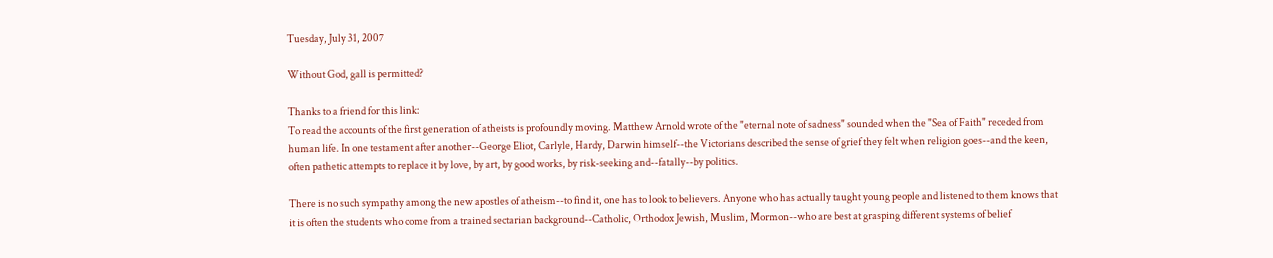Tuesday, July 31, 2007

Without God, gall is permitted?

Thanks to a friend for this link:
To read the accounts of the first generation of atheists is profoundly moving. Matthew Arnold wrote of the "eternal note of sadness" sounded when the "Sea of Faith" receded from human life. In one testament after another--George Eliot, Carlyle, Hardy, Darwin himself--the Victorians described the sense of grief they felt when religion goes--and the keen, often pathetic attempts to replace it by love, by art, by good works, by risk-seeking and--fatally--by politics.

There is no such sympathy among the new apostles of atheism--to find it, one has to look to believers. Anyone who has actually taught young people and listened to them knows that it is often the students who come from a trained sectarian background--Catholic, Orthodox Jewish, Muslim, Mormon--who are best at grasping different systems of belief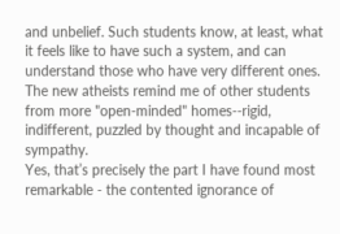and unbelief. Such students know, at least, what it feels like to have such a system, and can understand those who have very different ones. The new atheists remind me of other students from more "open-minded" homes--rigid, indifferent, puzzled by thought and incapable of sympathy.
Yes, that’s precisely the part I have found most remarkable - the contented ignorance of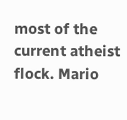most of the current atheist flock. Mario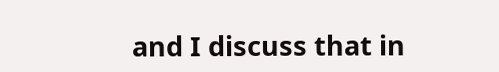and I discuss that in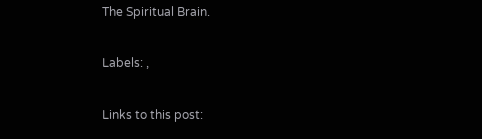The Spiritual Brain.

Labels: ,

Links to this post: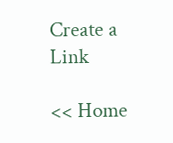Create a Link

<< Home